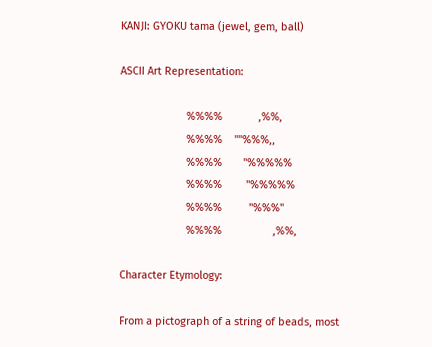KANJI: GYOKU tama (jewel, gem, ball)

ASCII Art Representation:

                      %%%%            ,%%,
                      %%%%    ""%%%,,
                      %%%%       "%%%%%
                      %%%%        "%%%%%
                      %%%%         "%%%"
                      %%%%                 ,%%,

Character Etymology:

From a pictograph of a string of beads, most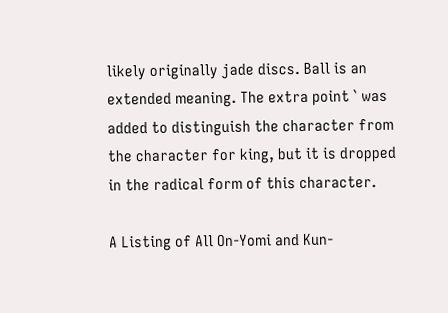likely originally jade discs. Ball is an extended meaning. The extra point ` was added to distinguish the character from the character for king, but it is dropped in the radical form of this character.

A Listing of All On-Yomi and Kun-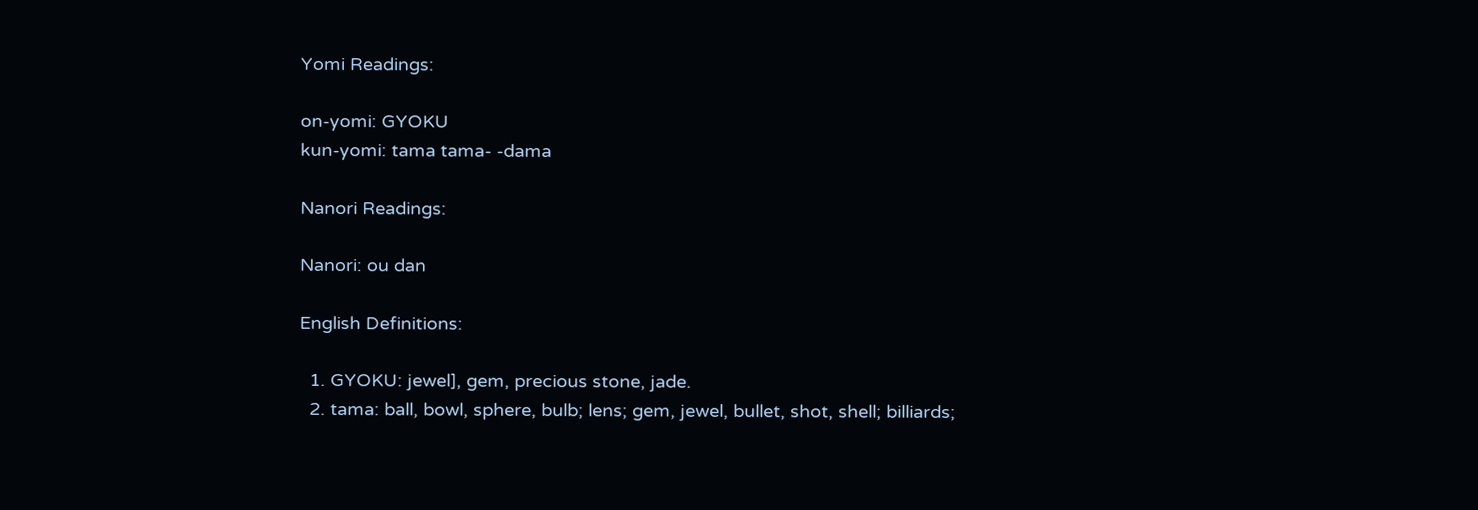Yomi Readings:

on-yomi: GYOKU
kun-yomi: tama tama- -dama

Nanori Readings:

Nanori: ou dan

English Definitions:

  1. GYOKU: jewel], gem, precious stone, jade.
  2. tama: ball, bowl, sphere, bulb; lens; gem, jewel, bullet, shot, shell; billiards;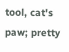tool, cat's paw; pretty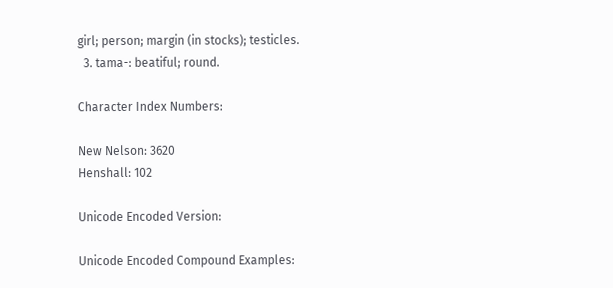girl; person; margin (in stocks); testicles.
  3. tama-: beatiful; round.

Character Index Numbers:

New Nelson: 3620
Henshall: 102

Unicode Encoded Version:

Unicode Encoded Compound Examples: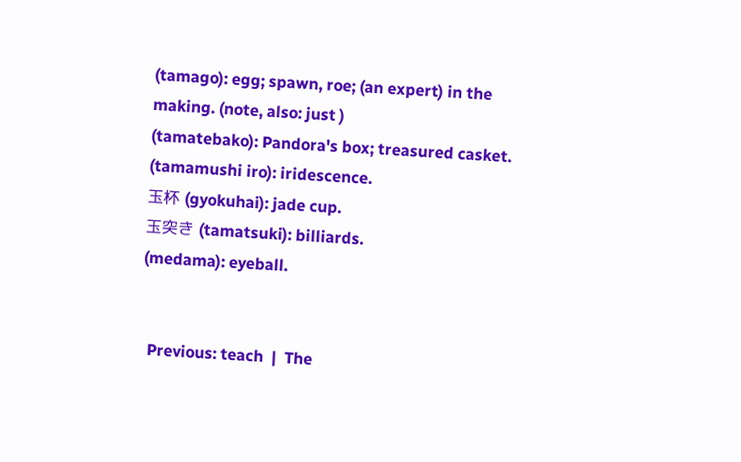(tamago): egg; spawn, roe; (an expert) in the making. (note, also: just )
(tamatebako): Pandora's box; treasured casket.
(tamamushi iro): iridescence.
玉杯 (gyokuhai): jade cup.
玉突き (tamatsuki): billiards.
(medama): eyeball.


  Previous: teach  |  The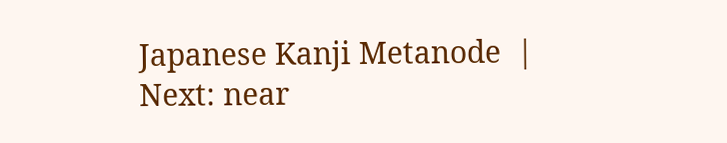Japanese Kanji Metanode  |  Next: near